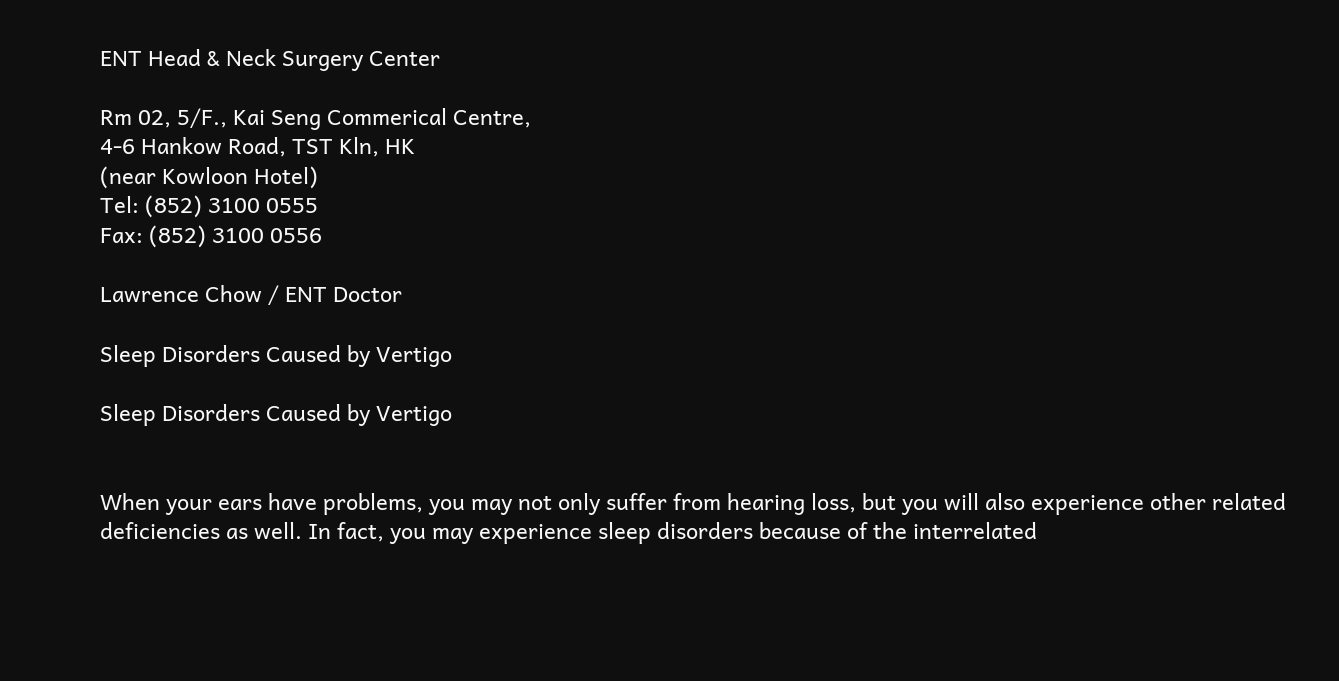ENT Head & Neck Surgery Center

Rm 02, 5/F., Kai Seng Commerical Centre,
4-6 Hankow Road, TST Kln, HK
(near Kowloon Hotel)
Tel: (852) 3100 0555
Fax: (852) 3100 0556

Lawrence Chow / ENT Doctor

Sleep Disorders Caused by Vertigo

Sleep Disorders Caused by Vertigo


When your ears have problems, you may not only suffer from hearing loss, but you will also experience other related deficiencies as well. In fact, you may experience sleep disorders because of the interrelated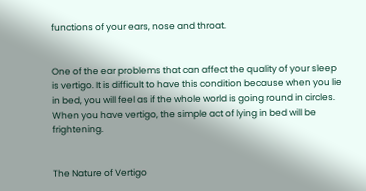functions of your ears, nose and throat.


One of the ear problems that can affect the quality of your sleep is vertigo. It is difficult to have this condition because when you lie in bed, you will feel as if the whole world is going round in circles. When you have vertigo, the simple act of lying in bed will be frightening.


The Nature of Vertigo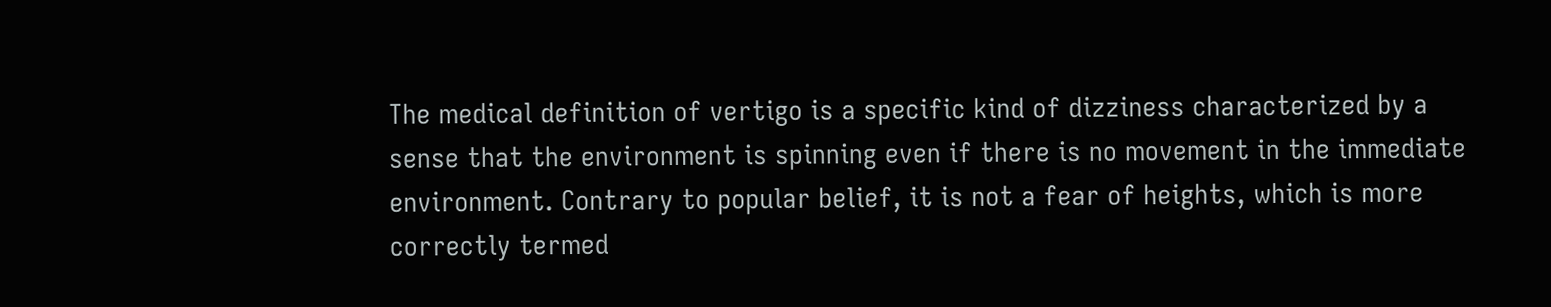The medical definition of vertigo is a specific kind of dizziness characterized by a sense that the environment is spinning even if there is no movement in the immediate environment. Contrary to popular belief, it is not a fear of heights, which is more correctly termed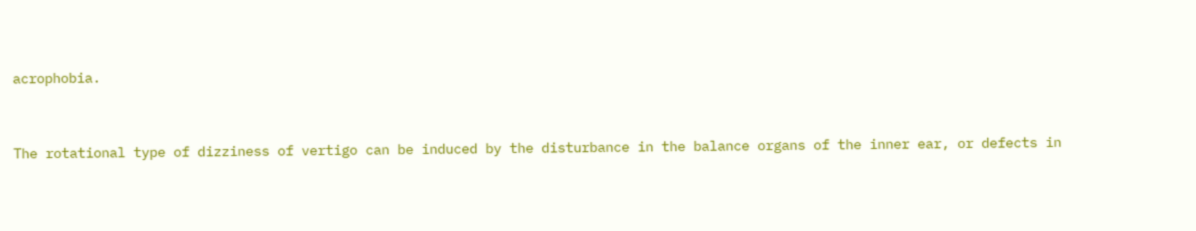acrophobia.


The rotational type of dizziness of vertigo can be induced by the disturbance in the balance organs of the inner ear, or defects in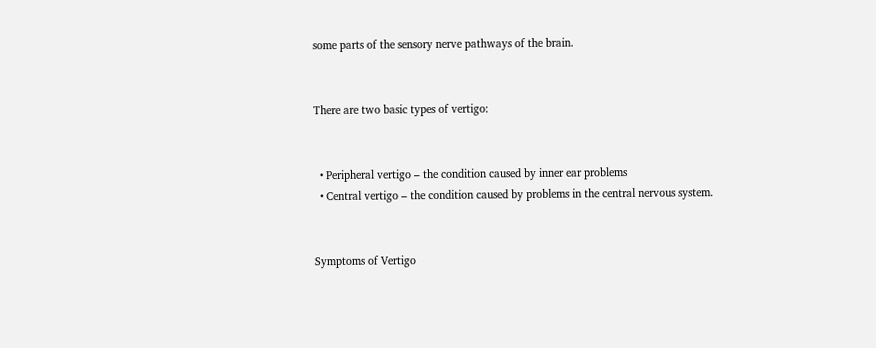some parts of the sensory nerve pathways of the brain.


There are two basic types of vertigo:


  • Peripheral vertigo – the condition caused by inner ear problems
  • Central vertigo – the condition caused by problems in the central nervous system.


Symptoms of Vertigo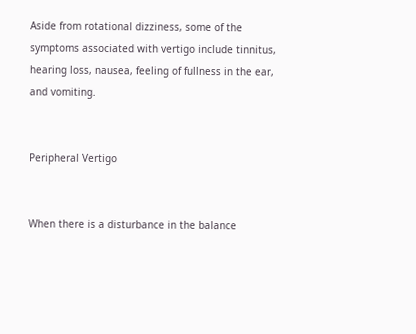Aside from rotational dizziness, some of the symptoms associated with vertigo include tinnitus, hearing loss, nausea, feeling of fullness in the ear, and vomiting.


Peripheral Vertigo


When there is a disturbance in the balance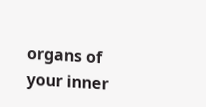organs of your inner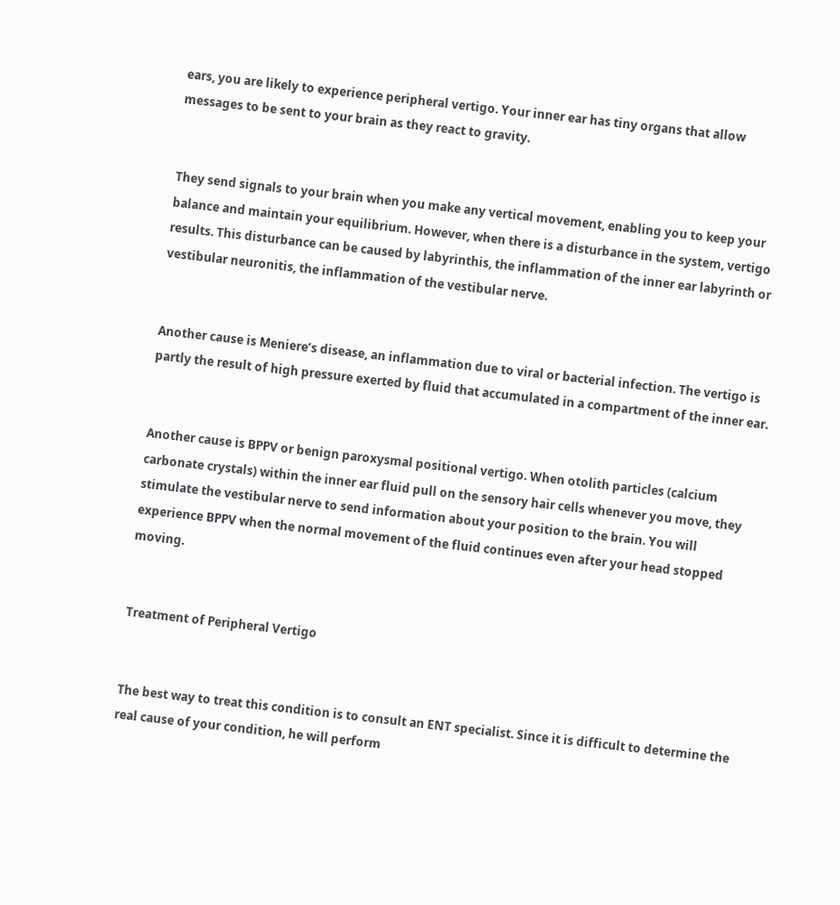ears, you are likely to experience peripheral vertigo. Your inner ear has tiny organs that allow messages to be sent to your brain as they react to gravity.


They send signals to your brain when you make any vertical movement, enabling you to keep your balance and maintain your equilibrium. However, when there is a disturbance in the system, vertigo results. This disturbance can be caused by labyrinthis, the inflammation of the inner ear labyrinth or vestibular neuronitis, the inflammation of the vestibular nerve.


Another cause is Meniere’s disease, an inflammation due to viral or bacterial infection. The vertigo is partly the result of high pressure exerted by fluid that accumulated in a compartment of the inner ear.


Another cause is BPPV or benign paroxysmal positional vertigo. When otolith particles (calcium carbonate crystals) within the inner ear fluid pull on the sensory hair cells whenever you move, they stimulate the vestibular nerve to send information about your position to the brain. You will experience BPPV when the normal movement of the fluid continues even after your head stopped moving.


Treatment of Peripheral Vertigo


The best way to treat this condition is to consult an ENT specialist. Since it is difficult to determine the real cause of your condition, he will perform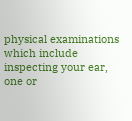physical examinations which include inspecting your ear, one or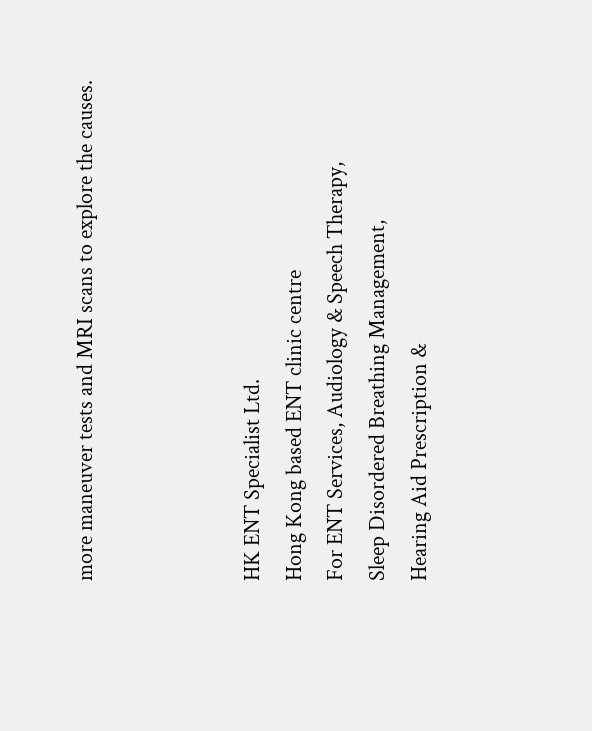more maneuver tests and MRI scans to explore the causes.



HK ENT Specialist Ltd.
Hong Kong based ENT clinic centre
For ENT Services, Audiology & Speech Therapy,
Sleep Disordered Breathing Management,
Hearing Aid Prescription &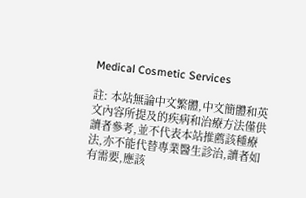Medical Cosmetic Services

註: 本站無論中文繁體,中文簡體和英文內容所提及的疾病和治療方法僅供讀者參考,並不代表本站推薦該種療法,亦不能代替專業醫生診治,讀者如有需要,應該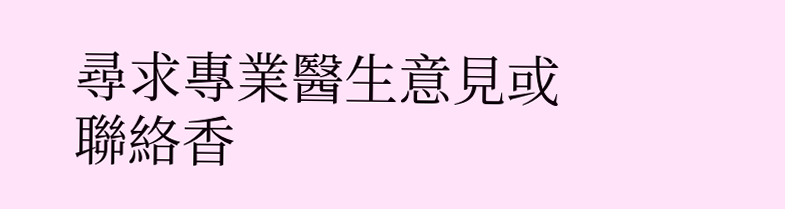尋求專業醫生意見或聯絡香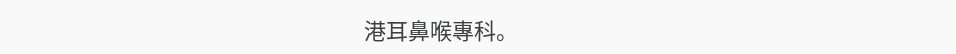港耳鼻喉專科。